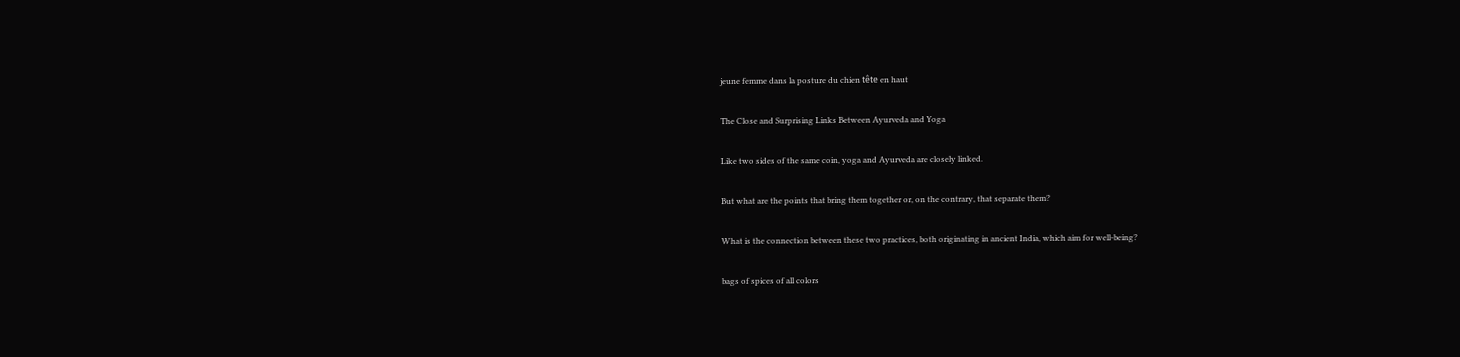jeune femme dans la posture du chien tête en haut

The Close and Surprising Links Between Ayurveda and Yoga

Like two sides of the same coin, yoga and Ayurveda are closely linked.

But what are the points that bring them together or, on the contrary, that separate them?

What is the connection between these two practices, both originating in ancient India, which aim for well-being?

bags of spices of all colors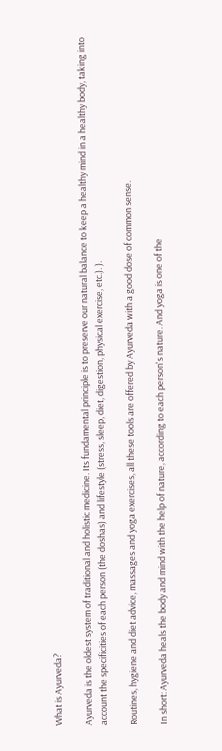What is Ayurveda?

Ayurveda is the oldest system of traditional and holistic medicine. Its fundamental principle is to preserve our natural balance to keep a healthy mind in a healthy body, taking into account the specificities of each person (the doshas) and lifestyle (stress, sleep, diet, digestion, physical exercise, etc.). ).

Routines, hygiene and diet advice, massages and yoga exercises, all these tools are offered by Ayurveda with a good dose of common sense.

In short: Ayurveda heals the body and mind with the help of nature, according to each person's nature. And yoga is one of the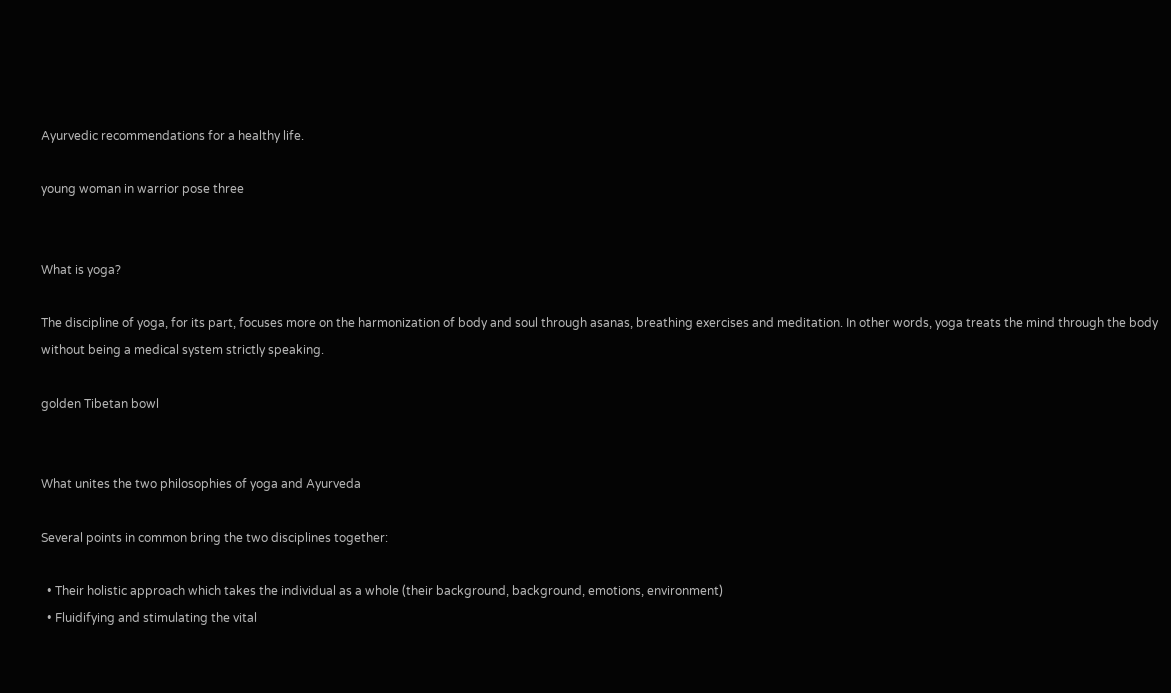Ayurvedic recommendations for a healthy life.

young woman in warrior pose three


What is yoga?

The discipline of yoga, for its part, focuses more on the harmonization of body and soul through asanas, breathing exercises and meditation. In other words, yoga treats the mind through the body without being a medical system strictly speaking.

golden Tibetan bowl


What unites the two philosophies of yoga and Ayurveda

Several points in common bring the two disciplines together:

  • Their holistic approach which takes the individual as a whole (their background, background, emotions, environment)
  • Fluidifying and stimulating the vital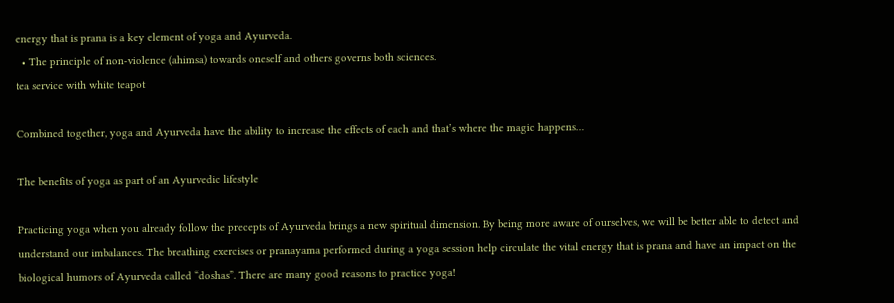energy that is prana is a key element of yoga and Ayurveda.
  • The principle of non-violence (ahimsa) towards oneself and others governs both sciences.
tea service with white teapot

Combined together, yoga and Ayurveda have the ability to increase the effects of each and that’s where the magic happens…

The benefits of yoga as part of an Ayurvedic lifestyle

Practicing yoga when you already follow the precepts of Ayurveda brings a new spiritual dimension. By being more aware of ourselves, we will be better able to detect and understand our imbalances. The breathing exercises or pranayama performed during a yoga session help circulate the vital energy that is prana and have an impact on the biological humors of Ayurveda called “doshas”. There are many good reasons to practice yoga!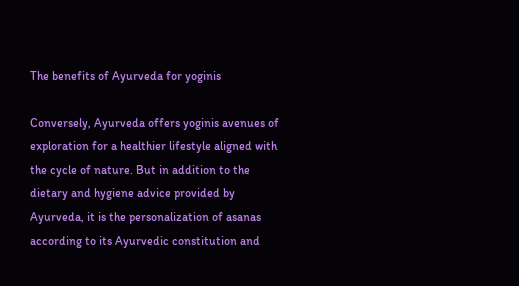The benefits of Ayurveda for yoginis

Conversely, Ayurveda offers yoginis avenues of exploration for a healthier lifestyle aligned with the cycle of nature. But in addition to the dietary and hygiene advice provided by Ayurveda, it is the personalization of asanas according to its Ayurvedic constitution and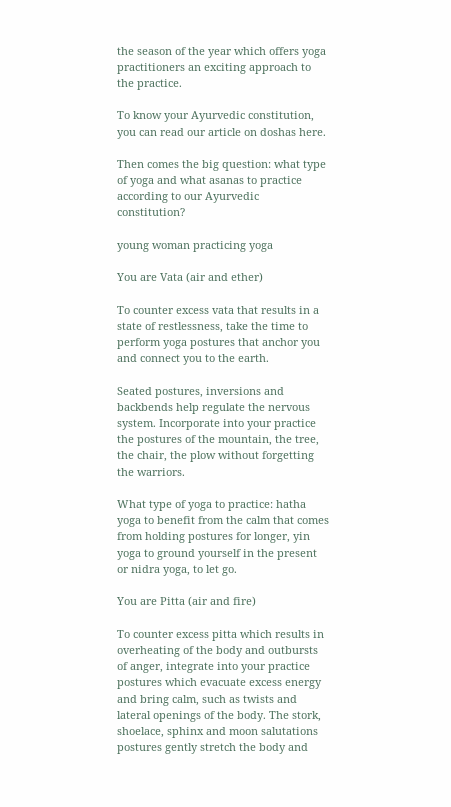the season of the year which offers yoga practitioners an exciting approach to the practice.

To know your Ayurvedic constitution, you can read our article on doshas here.

Then comes the big question: what type of yoga and what asanas to practice according to our Ayurvedic constitution?

young woman practicing yoga

You are Vata (air and ether)

To counter excess vata that results in a state of restlessness, take the time to perform yoga postures that anchor you and connect you to the earth.

Seated postures, inversions and backbends help regulate the nervous system. Incorporate into your practice the postures of the mountain, the tree, the chair, the plow without forgetting the warriors.

What type of yoga to practice: hatha yoga to benefit from the calm that comes from holding postures for longer, yin yoga to ground yourself in the present or nidra yoga, to let go.

You are Pitta (air and fire)

To counter excess pitta which results in overheating of the body and outbursts of anger, integrate into your practice postures which evacuate excess energy and bring calm, such as twists and lateral openings of the body. The stork, shoelace, sphinx and moon salutations postures gently stretch the body and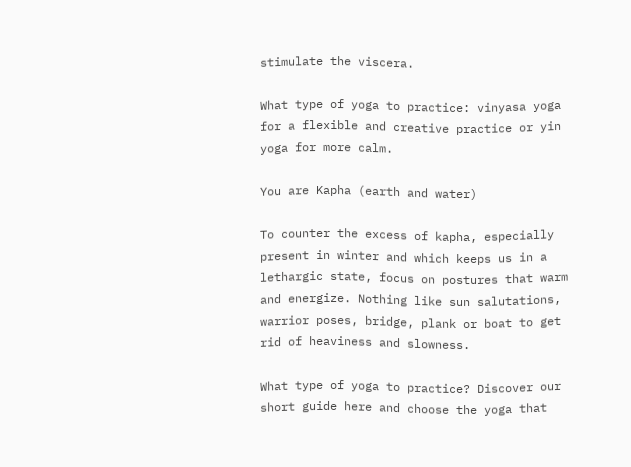stimulate the viscera.

What type of yoga to practice: vinyasa yoga for a flexible and creative practice or yin yoga for more calm.

You are Kapha (earth and water)

To counter the excess of kapha, especially present in winter and which keeps us in a lethargic state, focus on postures that warm and energize. Nothing like sun salutations, warrior poses, bridge, plank or boat to get rid of heaviness and slowness.

What type of yoga to practice? Discover our short guide here and choose the yoga that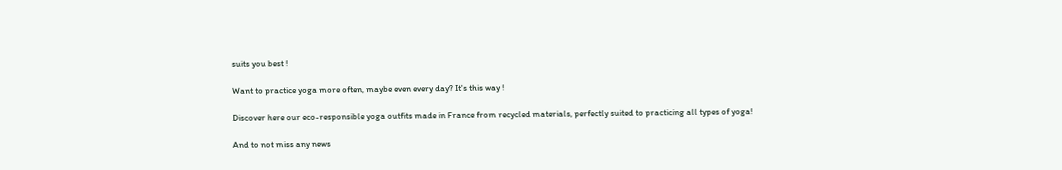suits you best !

Want to practice yoga more often, maybe even every day? It's this way !

Discover here our eco-responsible yoga outfits made in France from recycled materials, perfectly suited to practicing all types of yoga!

And to not miss any news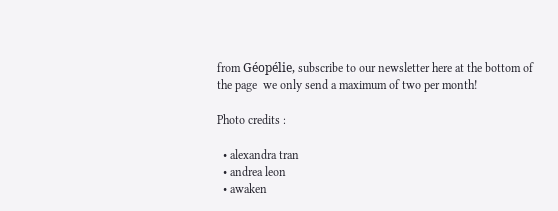from Géopélie, subscribe to our newsletter here at the bottom of the page  we only send a maximum of two per month!

Photo credits :

  • alexandra tran
  • andrea leon
  • awaken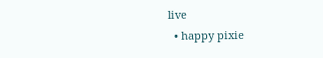live
  • happy pixie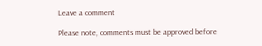Leave a comment

Please note, comments must be approved before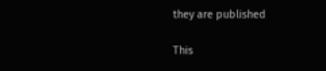they are published

This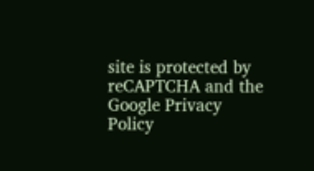site is protected by reCAPTCHA and the Google Privacy Policy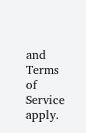and Terms of Service apply.